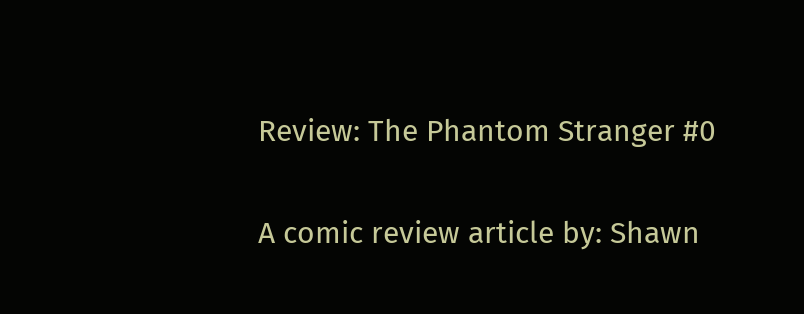Review: The Phantom Stranger #0

A comic review article by: Shawn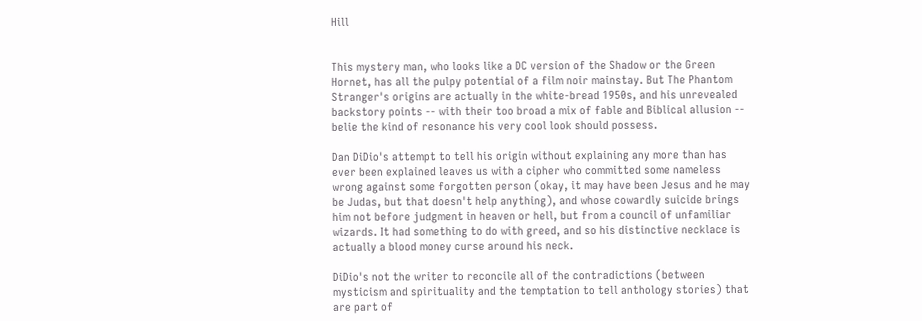Hill


This mystery man, who looks like a DC version of the Shadow or the Green Hornet, has all the pulpy potential of a film noir mainstay. But The Phantom Stranger's origins are actually in the white-bread 1950s, and his unrevealed backstory points -- with their too broad a mix of fable and Biblical allusion -- belie the kind of resonance his very cool look should possess.

Dan DiDio's attempt to tell his origin without explaining any more than has ever been explained leaves us with a cipher who committed some nameless wrong against some forgotten person (okay, it may have been Jesus and he may be Judas, but that doesn't help anything), and whose cowardly suicide brings him not before judgment in heaven or hell, but from a council of unfamiliar wizards. It had something to do with greed, and so his distinctive necklace is actually a blood money curse around his neck.

DiDio's not the writer to reconcile all of the contradictions (between mysticism and spirituality and the temptation to tell anthology stories) that are part of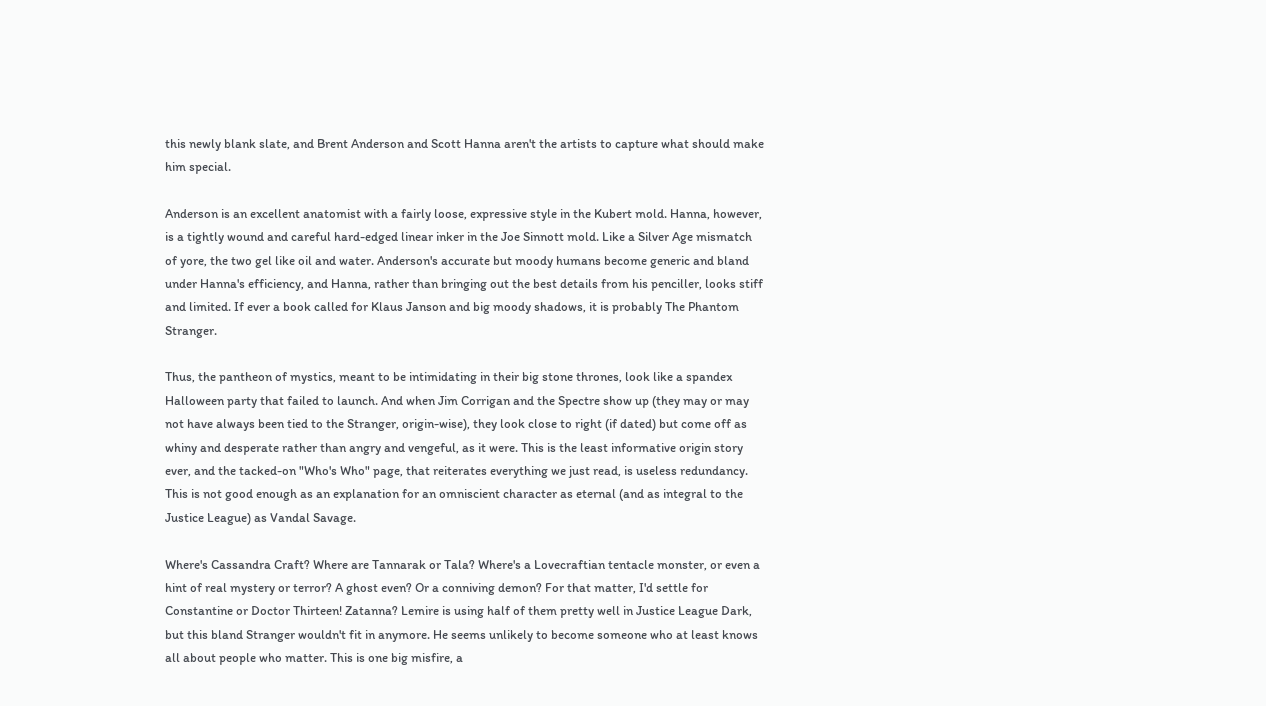this newly blank slate, and Brent Anderson and Scott Hanna aren't the artists to capture what should make him special.

Anderson is an excellent anatomist with a fairly loose, expressive style in the Kubert mold. Hanna, however, is a tightly wound and careful hard-edged linear inker in the Joe Sinnott mold. Like a Silver Age mismatch of yore, the two gel like oil and water. Anderson's accurate but moody humans become generic and bland under Hanna's efficiency, and Hanna, rather than bringing out the best details from his penciller, looks stiff and limited. If ever a book called for Klaus Janson and big moody shadows, it is probably The Phantom Stranger.

Thus, the pantheon of mystics, meant to be intimidating in their big stone thrones, look like a spandex Halloween party that failed to launch. And when Jim Corrigan and the Spectre show up (they may or may not have always been tied to the Stranger, origin-wise), they look close to right (if dated) but come off as whiny and desperate rather than angry and vengeful, as it were. This is the least informative origin story ever, and the tacked-on "Who's Who" page, that reiterates everything we just read, is useless redundancy. This is not good enough as an explanation for an omniscient character as eternal (and as integral to the Justice League) as Vandal Savage.

Where's Cassandra Craft? Where are Tannarak or Tala? Where's a Lovecraftian tentacle monster, or even a hint of real mystery or terror? A ghost even? Or a conniving demon? For that matter, I'd settle for Constantine or Doctor Thirteen! Zatanna? Lemire is using half of them pretty well in Justice League Dark, but this bland Stranger wouldn't fit in anymore. He seems unlikely to become someone who at least knows all about people who matter. This is one big misfire, a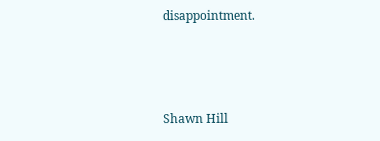disappointment.



Shawn Hill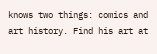knows two things: comics and art history. Find his art at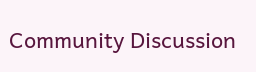Community Discussion